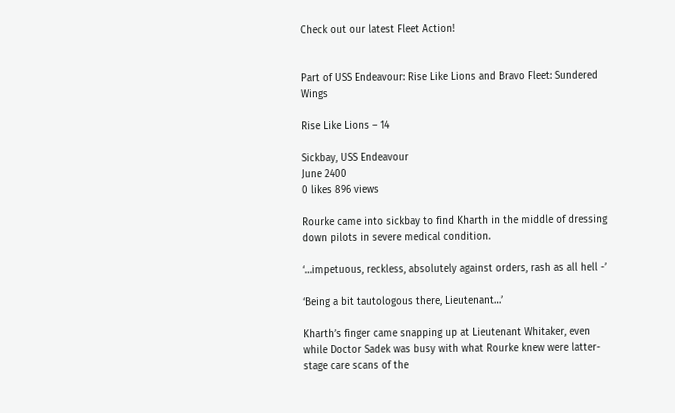Check out our latest Fleet Action!


Part of USS Endeavour: Rise Like Lions and Bravo Fleet: Sundered Wings

Rise Like Lions – 14

Sickbay, USS Endeavour
June 2400
0 likes 896 views

Rourke came into sickbay to find Kharth in the middle of dressing down pilots in severe medical condition.

‘…impetuous, reckless, absolutely against orders, rash as all hell -’

‘Being a bit tautologous there, Lieutenant…’

Kharth’s finger came snapping up at Lieutenant Whitaker, even while Doctor Sadek was busy with what Rourke knew were latter-stage care scans of the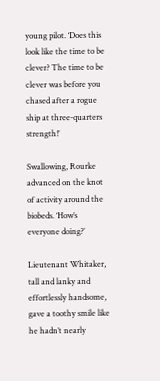young pilot. ‘Does this look like the time to be clever? The time to be clever was before you chased after a rogue ship at three-quarters strength!’

Swallowing, Rourke advanced on the knot of activity around the biobeds. ‘How’s everyone doing?’

Lieutenant Whitaker, tall and lanky and effortlessly handsome, gave a toothy smile like he hadn’t nearly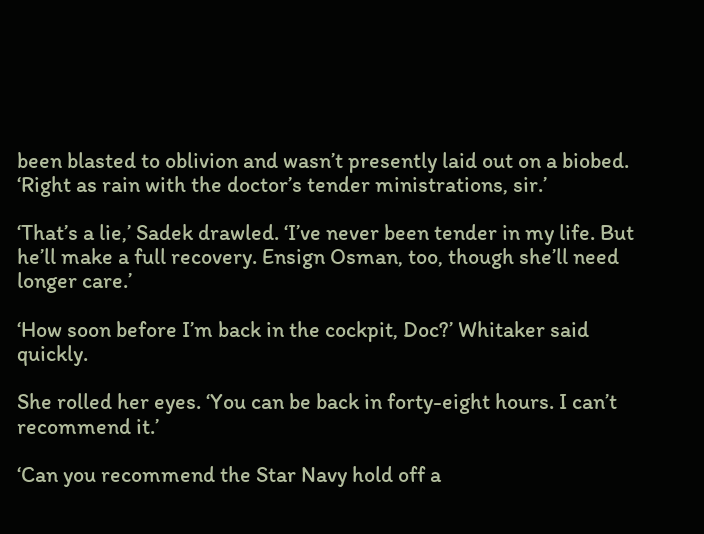been blasted to oblivion and wasn’t presently laid out on a biobed. ‘Right as rain with the doctor’s tender ministrations, sir.’

‘That’s a lie,’ Sadek drawled. ‘I’ve never been tender in my life. But he’ll make a full recovery. Ensign Osman, too, though she’ll need longer care.’

‘How soon before I’m back in the cockpit, Doc?’ Whitaker said quickly.

She rolled her eyes. ‘You can be back in forty-eight hours. I can’t recommend it.’

‘Can you recommend the Star Navy hold off a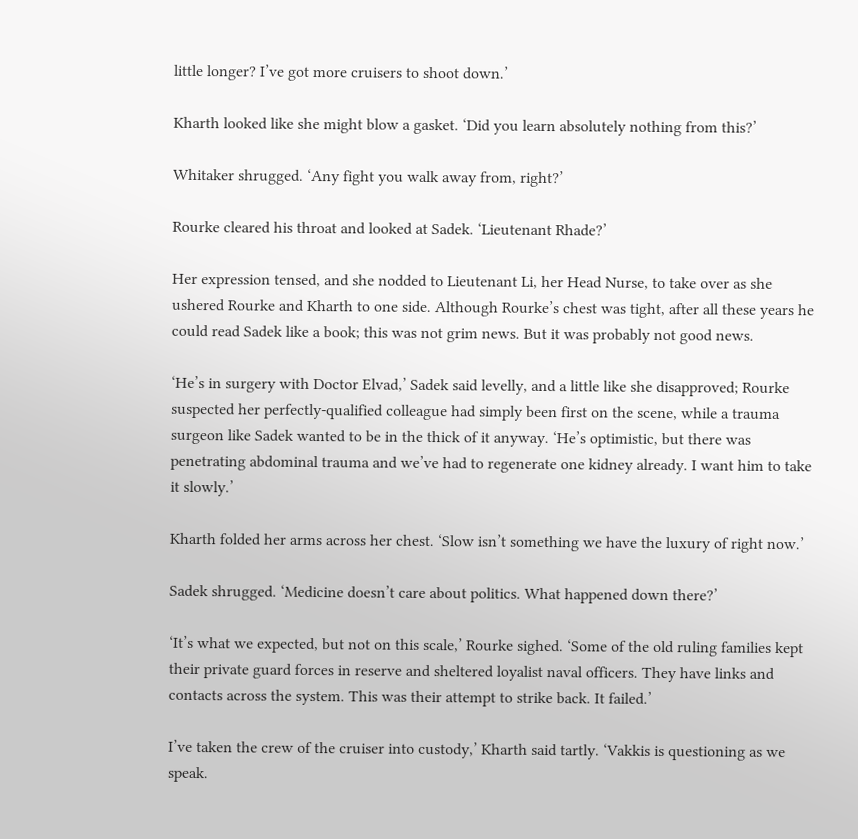little longer? I’ve got more cruisers to shoot down.’

Kharth looked like she might blow a gasket. ‘Did you learn absolutely nothing from this?’

Whitaker shrugged. ‘Any fight you walk away from, right?’

Rourke cleared his throat and looked at Sadek. ‘Lieutenant Rhade?’

Her expression tensed, and she nodded to Lieutenant Li, her Head Nurse, to take over as she ushered Rourke and Kharth to one side. Although Rourke’s chest was tight, after all these years he could read Sadek like a book; this was not grim news. But it was probably not good news.

‘He’s in surgery with Doctor Elvad,’ Sadek said levelly, and a little like she disapproved; Rourke suspected her perfectly-qualified colleague had simply been first on the scene, while a trauma surgeon like Sadek wanted to be in the thick of it anyway. ‘He’s optimistic, but there was penetrating abdominal trauma and we’ve had to regenerate one kidney already. I want him to take it slowly.’

Kharth folded her arms across her chest. ‘Slow isn’t something we have the luxury of right now.’

Sadek shrugged. ‘Medicine doesn’t care about politics. What happened down there?’

‘It’s what we expected, but not on this scale,’ Rourke sighed. ‘Some of the old ruling families kept their private guard forces in reserve and sheltered loyalist naval officers. They have links and contacts across the system. This was their attempt to strike back. It failed.’

I’ve taken the crew of the cruiser into custody,’ Kharth said tartly. ‘Vakkis is questioning as we speak.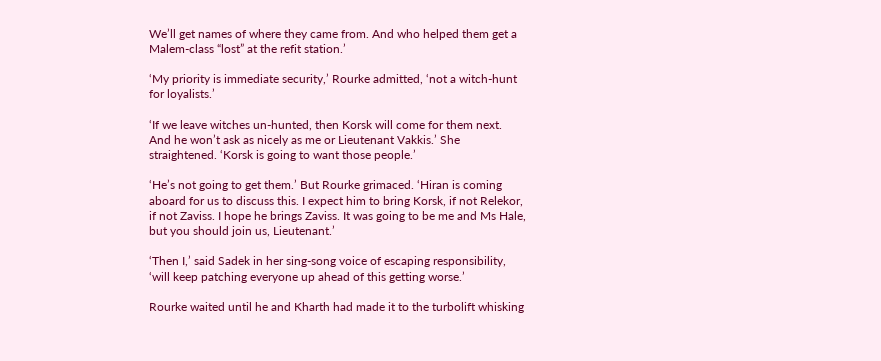We’ll get names of where they came from. And who helped them get a Malem-class “lost” at the refit station.’

‘My priority is immediate security,’ Rourke admitted, ‘not a witch-hunt for loyalists.’

‘If we leave witches un-hunted, then Korsk will come for them next. And he won’t ask as nicely as me or Lieutenant Vakkis.’ She straightened. ‘Korsk is going to want those people.’

‘He’s not going to get them.’ But Rourke grimaced. ‘Hiran is coming aboard for us to discuss this. I expect him to bring Korsk, if not Relekor, if not Zaviss. I hope he brings Zaviss. It was going to be me and Ms Hale, but you should join us, Lieutenant.’

‘Then I,’ said Sadek in her sing-song voice of escaping responsibility, ‘will keep patching everyone up ahead of this getting worse.’

Rourke waited until he and Kharth had made it to the turbolift whisking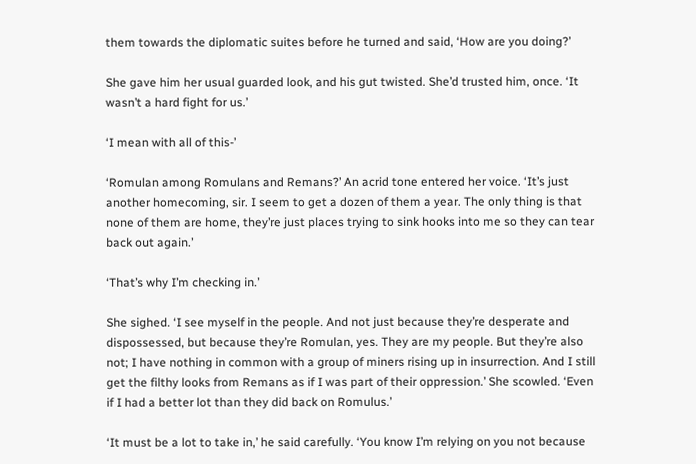them towards the diplomatic suites before he turned and said, ‘How are you doing?’

She gave him her usual guarded look, and his gut twisted. She’d trusted him, once. ‘It wasn’t a hard fight for us.’

‘I mean with all of this-’

‘Romulan among Romulans and Remans?’ An acrid tone entered her voice. ‘It’s just another homecoming, sir. I seem to get a dozen of them a year. The only thing is that none of them are home, they’re just places trying to sink hooks into me so they can tear back out again.’

‘That’s why I’m checking in.’

She sighed. ‘I see myself in the people. And not just because they’re desperate and dispossessed, but because they’re Romulan, yes. They are my people. But they’re also not; I have nothing in common with a group of miners rising up in insurrection. And I still get the filthy looks from Remans as if I was part of their oppression.’ She scowled. ‘Even if I had a better lot than they did back on Romulus.’

‘It must be a lot to take in,’ he said carefully. ‘You know I’m relying on you not because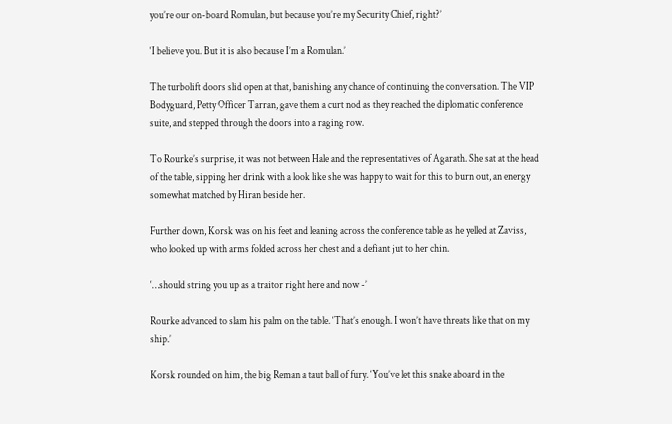you’re our on-board Romulan, but because you’re my Security Chief, right?’

‘I believe you. But it is also because I’m a Romulan.’

The turbolift doors slid open at that, banishing any chance of continuing the conversation. The VIP Bodyguard, Petty Officer Tarran, gave them a curt nod as they reached the diplomatic conference suite, and stepped through the doors into a raging row.

To Rourke’s surprise, it was not between Hale and the representatives of Agarath. She sat at the head of the table, sipping her drink with a look like she was happy to wait for this to burn out, an energy somewhat matched by Hiran beside her.

Further down, Korsk was on his feet and leaning across the conference table as he yelled at Zaviss, who looked up with arms folded across her chest and a defiant jut to her chin.

‘…should string you up as a traitor right here and now -’

Rourke advanced to slam his palm on the table. ‘That’s enough. I won’t have threats like that on my ship.’

Korsk rounded on him, the big Reman a taut ball of fury. ‘You’ve let this snake aboard in the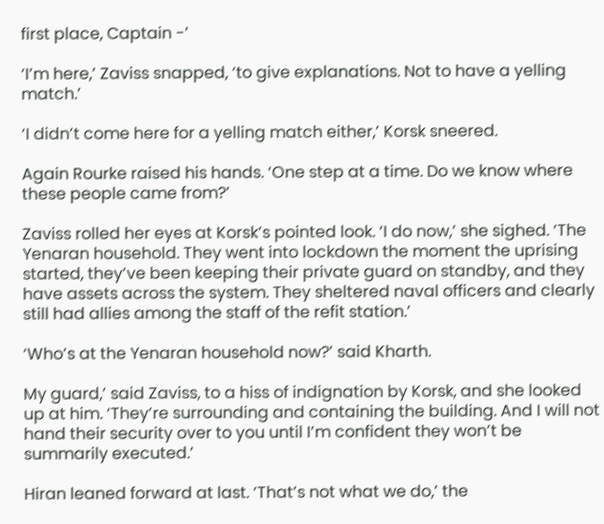first place, Captain -’

‘I’m here,’ Zaviss snapped, ‘to give explanations. Not to have a yelling match.’

‘I didn’t come here for a yelling match either,’ Korsk sneered.

Again Rourke raised his hands. ‘One step at a time. Do we know where these people came from?’

Zaviss rolled her eyes at Korsk’s pointed look. ‘I do now,’ she sighed. ‘The Yenaran household. They went into lockdown the moment the uprising started, they’ve been keeping their private guard on standby, and they have assets across the system. They sheltered naval officers and clearly still had allies among the staff of the refit station.’

‘Who’s at the Yenaran household now?’ said Kharth.

My guard,’ said Zaviss, to a hiss of indignation by Korsk, and she looked up at him. ‘They’re surrounding and containing the building. And I will not hand their security over to you until I’m confident they won’t be summarily executed.’

Hiran leaned forward at last. ‘That’s not what we do,’ the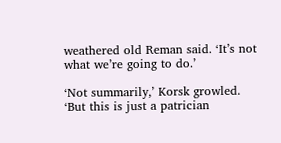weathered old Reman said. ‘It’s not what we’re going to do.’

‘Not summarily,’ Korsk growled. ‘But this is just a patrician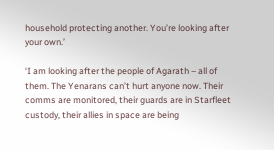household protecting another. You’re looking after your own.’

‘I am looking after the people of Agarath – all of them. The Yenarans can’t hurt anyone now. Their comms are monitored, their guards are in Starfleet custody, their allies in space are being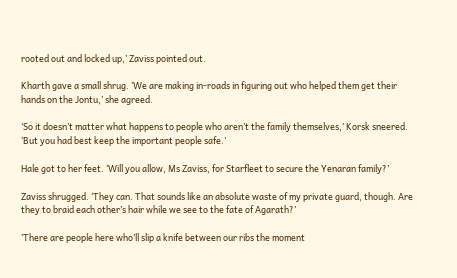rooted out and locked up,’ Zaviss pointed out.

Kharth gave a small shrug. ‘We are making in-roads in figuring out who helped them get their hands on the Jontu,’ she agreed.

‘So it doesn’t matter what happens to people who aren’t the family themselves,’ Korsk sneered. ‘But you had best keep the important people safe.’

Hale got to her feet. ‘Will you allow, Ms Zaviss, for Starfleet to secure the Yenaran family?’

Zaviss shrugged. ‘They can. That sounds like an absolute waste of my private guard, though. Are they to braid each other’s hair while we see to the fate of Agarath?’

‘There are people here who’ll slip a knife between our ribs the moment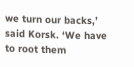we turn our backs,’ said Korsk. ‘We have to root them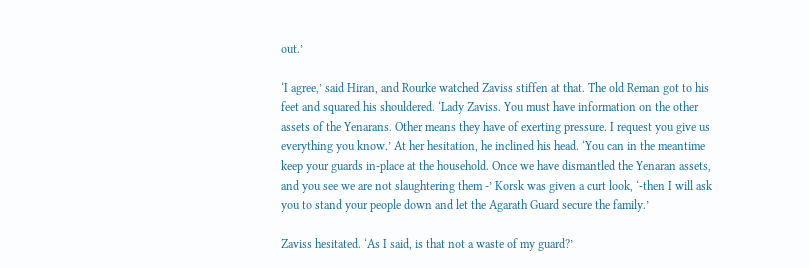out.’

‘I agree,’ said Hiran, and Rourke watched Zaviss stiffen at that. The old Reman got to his feet and squared his shouldered. ‘Lady Zaviss. You must have information on the other assets of the Yenarans. Other means they have of exerting pressure. I request you give us everything you know.’ At her hesitation, he inclined his head. ‘You can in the meantime keep your guards in-place at the household. Once we have dismantled the Yenaran assets, and you see we are not slaughtering them -’ Korsk was given a curt look, ‘-then I will ask you to stand your people down and let the Agarath Guard secure the family.’

Zaviss hesitated. ‘As I said, is that not a waste of my guard?’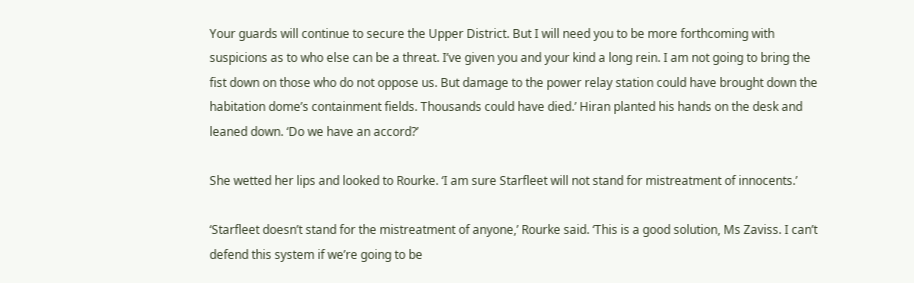Your guards will continue to secure the Upper District. But I will need you to be more forthcoming with suspicions as to who else can be a threat. I’ve given you and your kind a long rein. I am not going to bring the fist down on those who do not oppose us. But damage to the power relay station could have brought down the habitation dome’s containment fields. Thousands could have died.’ Hiran planted his hands on the desk and leaned down. ‘Do we have an accord?’

She wetted her lips and looked to Rourke. ‘I am sure Starfleet will not stand for mistreatment of innocents.’

‘Starfleet doesn’t stand for the mistreatment of anyone,’ Rourke said. ‘This is a good solution, Ms Zaviss. I can’t defend this system if we’re going to be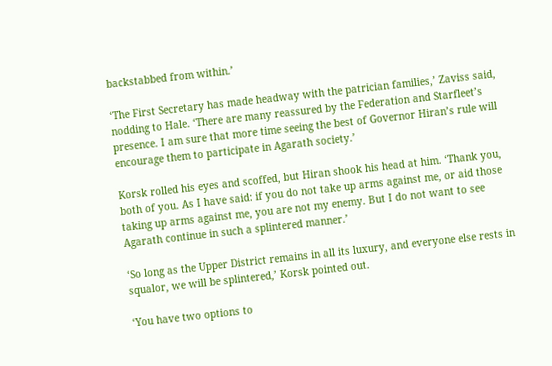backstabbed from within.’

‘The First Secretary has made headway with the patrician families,’ Zaviss said, nodding to Hale. ‘There are many reassured by the Federation and Starfleet’s presence. I am sure that more time seeing the best of Governor Hiran’s rule will encourage them to participate in Agarath society.’

Korsk rolled his eyes and scoffed, but Hiran shook his head at him. ‘Thank you, both of you. As I have said: if you do not take up arms against me, or aid those taking up arms against me, you are not my enemy. But I do not want to see Agarath continue in such a splintered manner.’

‘So long as the Upper District remains in all its luxury, and everyone else rests in squalor, we will be splintered,’ Korsk pointed out.

‘You have two options to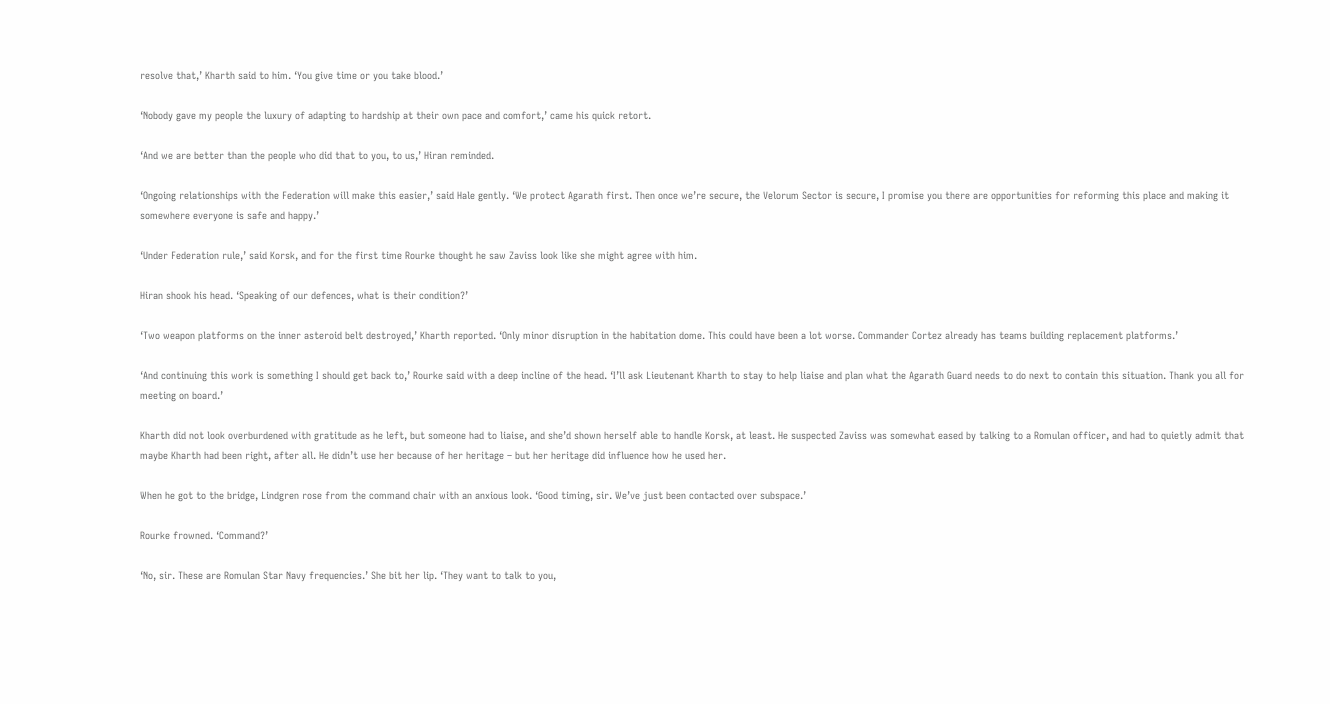resolve that,’ Kharth said to him. ‘You give time or you take blood.’

‘Nobody gave my people the luxury of adapting to hardship at their own pace and comfort,’ came his quick retort.

‘And we are better than the people who did that to you, to us,’ Hiran reminded.

‘Ongoing relationships with the Federation will make this easier,’ said Hale gently. ‘We protect Agarath first. Then once we’re secure, the Velorum Sector is secure, I promise you there are opportunities for reforming this place and making it somewhere everyone is safe and happy.’

‘Under Federation rule,’ said Korsk, and for the first time Rourke thought he saw Zaviss look like she might agree with him.

Hiran shook his head. ‘Speaking of our defences, what is their condition?’

‘Two weapon platforms on the inner asteroid belt destroyed,’ Kharth reported. ‘Only minor disruption in the habitation dome. This could have been a lot worse. Commander Cortez already has teams building replacement platforms.’

‘And continuing this work is something I should get back to,’ Rourke said with a deep incline of the head. ‘I’ll ask Lieutenant Kharth to stay to help liaise and plan what the Agarath Guard needs to do next to contain this situation. Thank you all for meeting on board.’

Kharth did not look overburdened with gratitude as he left, but someone had to liaise, and she’d shown herself able to handle Korsk, at least. He suspected Zaviss was somewhat eased by talking to a Romulan officer, and had to quietly admit that maybe Kharth had been right, after all. He didn’t use her because of her heritage – but her heritage did influence how he used her.

When he got to the bridge, Lindgren rose from the command chair with an anxious look. ‘Good timing, sir. We’ve just been contacted over subspace.’

Rourke frowned. ‘Command?’

‘No, sir. These are Romulan Star Navy frequencies.’ She bit her lip. ‘They want to talk to you,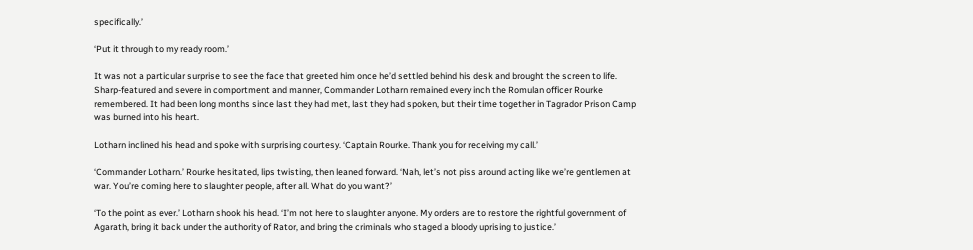specifically.’

‘Put it through to my ready room.’

It was not a particular surprise to see the face that greeted him once he’d settled behind his desk and brought the screen to life. Sharp-featured and severe in comportment and manner, Commander Lotharn remained every inch the Romulan officer Rourke remembered. It had been long months since last they had met, last they had spoken, but their time together in Tagrador Prison Camp was burned into his heart.

Lotharn inclined his head and spoke with surprising courtesy. ‘Captain Rourke. Thank you for receiving my call.’

‘Commander Lotharn.’ Rourke hesitated, lips twisting, then leaned forward. ‘Nah, let’s not piss around acting like we’re gentlemen at war. You’re coming here to slaughter people, after all. What do you want?’

‘To the point as ever.’ Lotharn shook his head. ‘I’m not here to slaughter anyone. My orders are to restore the rightful government of Agarath, bring it back under the authority of Rator, and bring the criminals who staged a bloody uprising to justice.’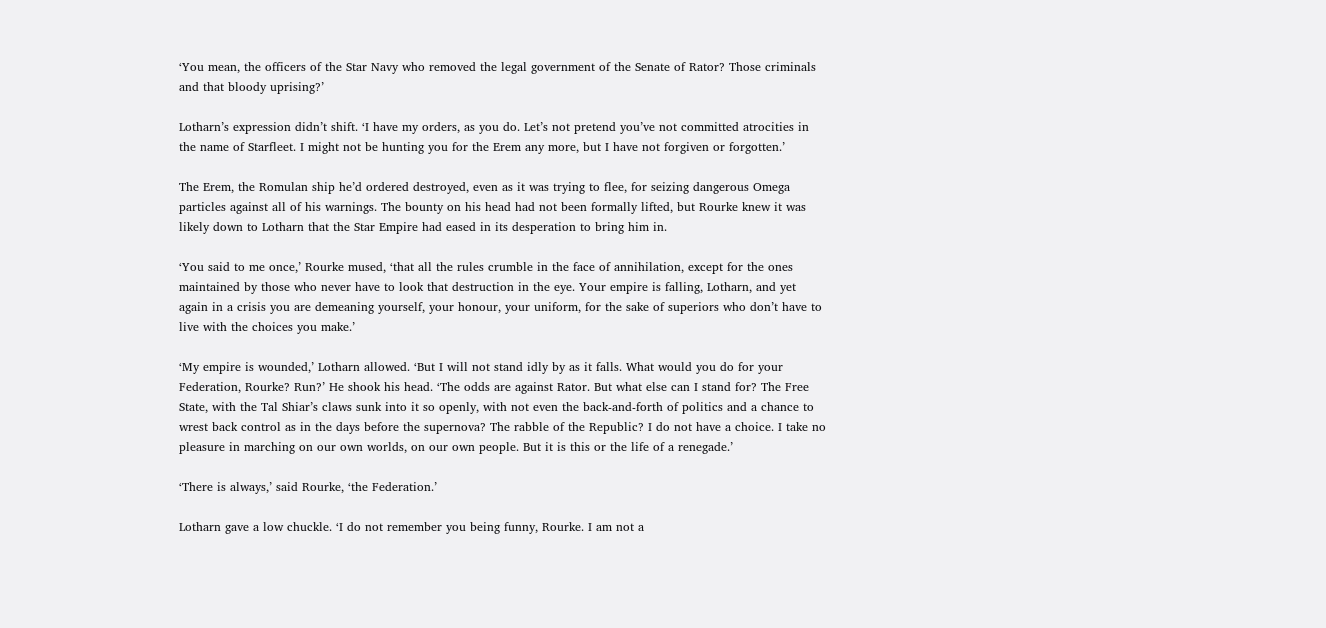‘You mean, the officers of the Star Navy who removed the legal government of the Senate of Rator? Those criminals and that bloody uprising?’

Lotharn’s expression didn’t shift. ‘I have my orders, as you do. Let’s not pretend you’ve not committed atrocities in the name of Starfleet. I might not be hunting you for the Erem any more, but I have not forgiven or forgotten.’

The Erem, the Romulan ship he’d ordered destroyed, even as it was trying to flee, for seizing dangerous Omega particles against all of his warnings. The bounty on his head had not been formally lifted, but Rourke knew it was likely down to Lotharn that the Star Empire had eased in its desperation to bring him in.

‘You said to me once,’ Rourke mused, ‘that all the rules crumble in the face of annihilation, except for the ones maintained by those who never have to look that destruction in the eye. Your empire is falling, Lotharn, and yet again in a crisis you are demeaning yourself, your honour, your uniform, for the sake of superiors who don’t have to live with the choices you make.’

‘My empire is wounded,’ Lotharn allowed. ‘But I will not stand idly by as it falls. What would you do for your Federation, Rourke? Run?’ He shook his head. ‘The odds are against Rator. But what else can I stand for? The Free State, with the Tal Shiar’s claws sunk into it so openly, with not even the back-and-forth of politics and a chance to wrest back control as in the days before the supernova? The rabble of the Republic? I do not have a choice. I take no pleasure in marching on our own worlds, on our own people. But it is this or the life of a renegade.’

‘There is always,’ said Rourke, ‘the Federation.’

Lotharn gave a low chuckle. ‘I do not remember you being funny, Rourke. I am not a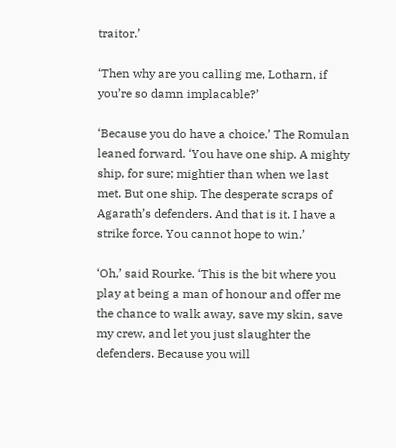traitor.’

‘Then why are you calling me, Lotharn, if you’re so damn implacable?’

‘Because you do have a choice.’ The Romulan leaned forward. ‘You have one ship. A mighty ship, for sure; mightier than when we last met. But one ship. The desperate scraps of Agarath’s defenders. And that is it. I have a strike force. You cannot hope to win.’

‘Oh,’ said Rourke. ‘This is the bit where you play at being a man of honour and offer me the chance to walk away, save my skin, save my crew, and let you just slaughter the defenders. Because you will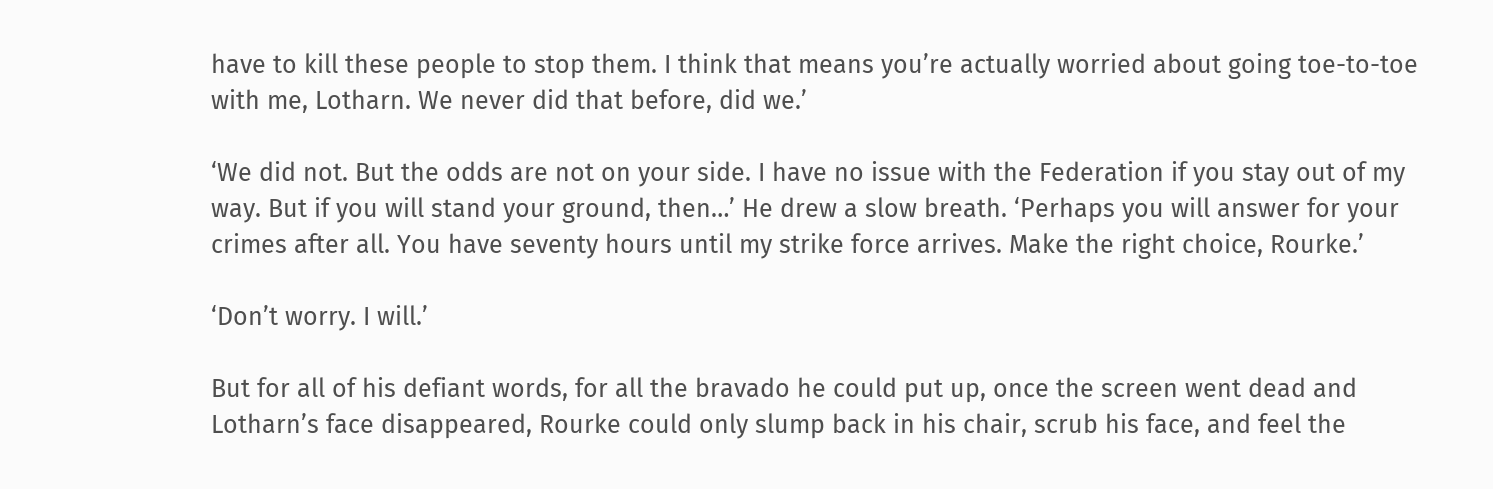have to kill these people to stop them. I think that means you’re actually worried about going toe-to-toe with me, Lotharn. We never did that before, did we.’

‘We did not. But the odds are not on your side. I have no issue with the Federation if you stay out of my way. But if you will stand your ground, then…’ He drew a slow breath. ‘Perhaps you will answer for your crimes after all. You have seventy hours until my strike force arrives. Make the right choice, Rourke.’

‘Don’t worry. I will.’

But for all of his defiant words, for all the bravado he could put up, once the screen went dead and Lotharn’s face disappeared, Rourke could only slump back in his chair, scrub his face, and feel the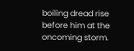boiling dread rise before him at the oncoming storm.